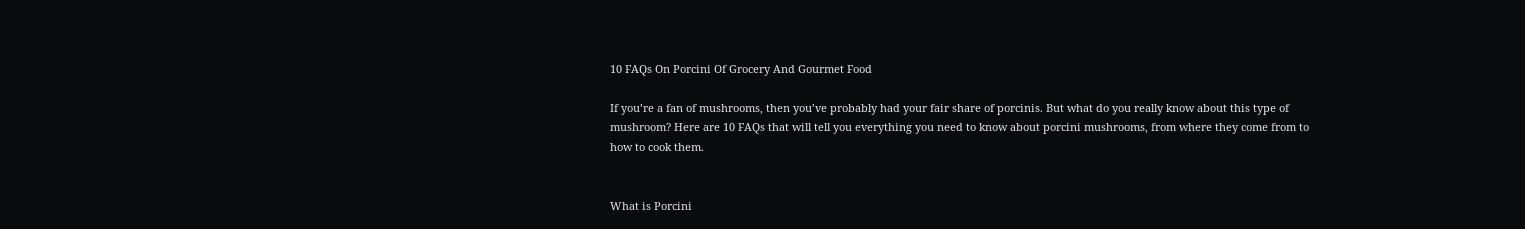10 FAQs On Porcini Of Grocery And Gourmet Food

If you’re a fan of mushrooms, then you’ve probably had your fair share of porcinis. But what do you really know about this type of mushroom? Here are 10 FAQs that will tell you everything you need to know about porcini mushrooms, from where they come from to how to cook them.


What is Porcini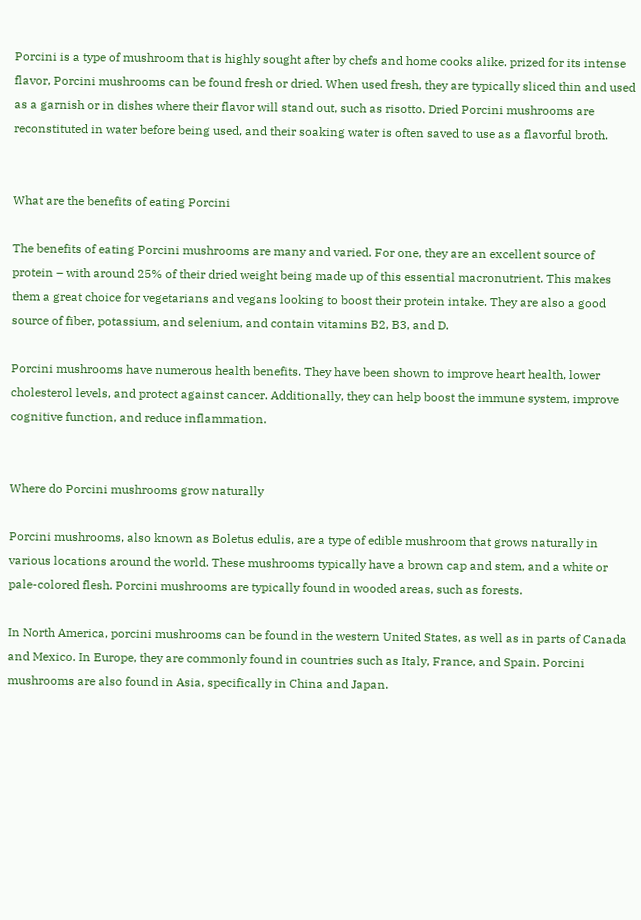Porcini is a type of mushroom that is highly sought after by chefs and home cooks alike. prized for its intense flavor, Porcini mushrooms can be found fresh or dried. When used fresh, they are typically sliced thin and used as a garnish or in dishes where their flavor will stand out, such as risotto. Dried Porcini mushrooms are reconstituted in water before being used, and their soaking water is often saved to use as a flavorful broth.


What are the benefits of eating Porcini

The benefits of eating Porcini mushrooms are many and varied. For one, they are an excellent source of protein – with around 25% of their dried weight being made up of this essential macronutrient. This makes them a great choice for vegetarians and vegans looking to boost their protein intake. They are also a good source of fiber, potassium, and selenium, and contain vitamins B2, B3, and D.

Porcini mushrooms have numerous health benefits. They have been shown to improve heart health, lower cholesterol levels, and protect against cancer. Additionally, they can help boost the immune system, improve cognitive function, and reduce inflammation.


Where do Porcini mushrooms grow naturally

Porcini mushrooms, also known as Boletus edulis, are a type of edible mushroom that grows naturally in various locations around the world. These mushrooms typically have a brown cap and stem, and a white or pale-colored flesh. Porcini mushrooms are typically found in wooded areas, such as forests.

In North America, porcini mushrooms can be found in the western United States, as well as in parts of Canada and Mexico. In Europe, they are commonly found in countries such as Italy, France, and Spain. Porcini mushrooms are also found in Asia, specifically in China and Japan.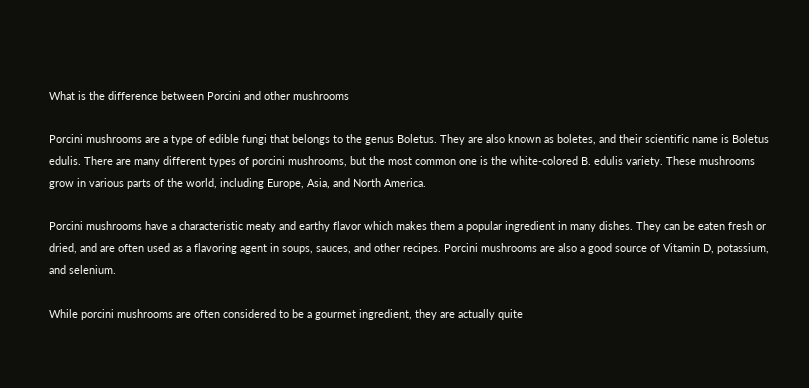What is the difference between Porcini and other mushrooms

Porcini mushrooms are a type of edible fungi that belongs to the genus Boletus. They are also known as boletes, and their scientific name is Boletus edulis. There are many different types of porcini mushrooms, but the most common one is the white-colored B. edulis variety. These mushrooms grow in various parts of the world, including Europe, Asia, and North America.

Porcini mushrooms have a characteristic meaty and earthy flavor which makes them a popular ingredient in many dishes. They can be eaten fresh or dried, and are often used as a flavoring agent in soups, sauces, and other recipes. Porcini mushrooms are also a good source of Vitamin D, potassium, and selenium.

While porcini mushrooms are often considered to be a gourmet ingredient, they are actually quite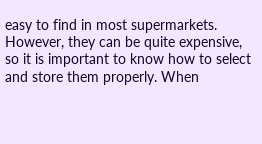easy to find in most supermarkets. However, they can be quite expensive, so it is important to know how to select and store them properly. When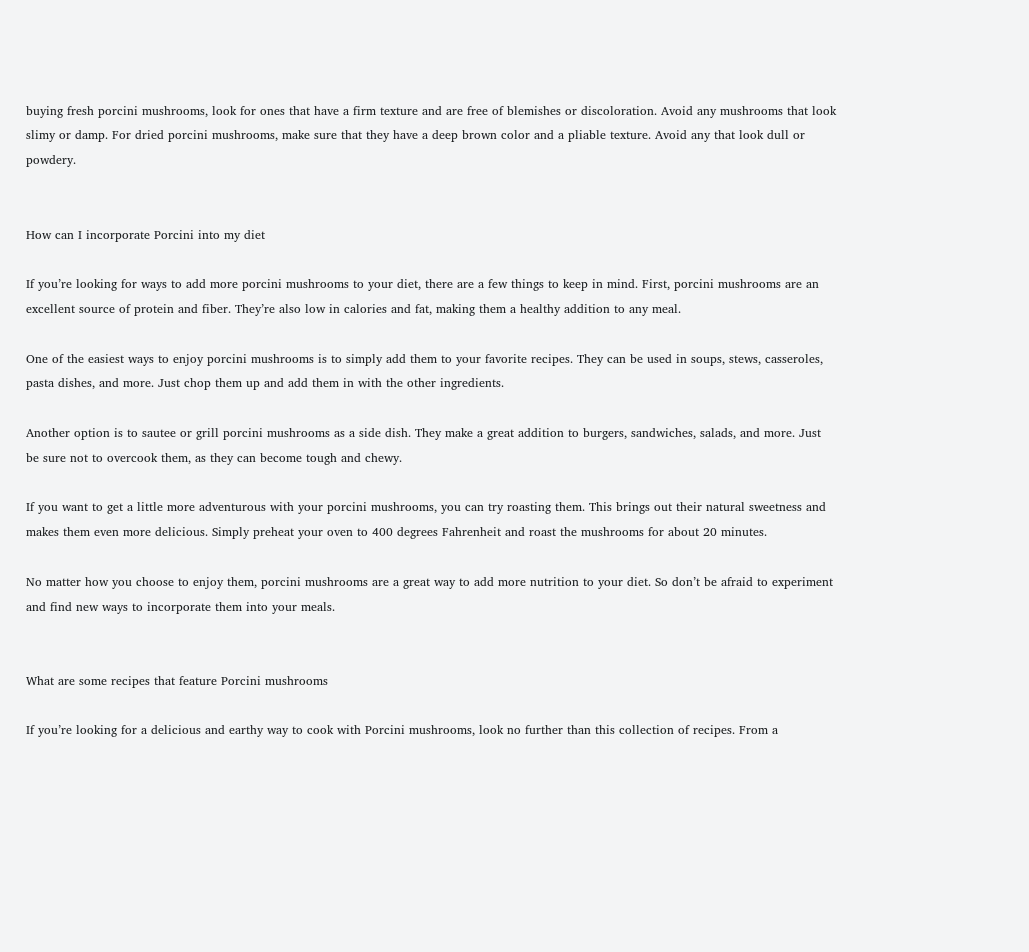buying fresh porcini mushrooms, look for ones that have a firm texture and are free of blemishes or discoloration. Avoid any mushrooms that look slimy or damp. For dried porcini mushrooms, make sure that they have a deep brown color and a pliable texture. Avoid any that look dull or powdery.


How can I incorporate Porcini into my diet

If you’re looking for ways to add more porcini mushrooms to your diet, there are a few things to keep in mind. First, porcini mushrooms are an excellent source of protein and fiber. They’re also low in calories and fat, making them a healthy addition to any meal.

One of the easiest ways to enjoy porcini mushrooms is to simply add them to your favorite recipes. They can be used in soups, stews, casseroles, pasta dishes, and more. Just chop them up and add them in with the other ingredients.

Another option is to sautee or grill porcini mushrooms as a side dish. They make a great addition to burgers, sandwiches, salads, and more. Just be sure not to overcook them, as they can become tough and chewy.

If you want to get a little more adventurous with your porcini mushrooms, you can try roasting them. This brings out their natural sweetness and makes them even more delicious. Simply preheat your oven to 400 degrees Fahrenheit and roast the mushrooms for about 20 minutes.

No matter how you choose to enjoy them, porcini mushrooms are a great way to add more nutrition to your diet. So don’t be afraid to experiment and find new ways to incorporate them into your meals.


What are some recipes that feature Porcini mushrooms

If you’re looking for a delicious and earthy way to cook with Porcini mushrooms, look no further than this collection of recipes. From a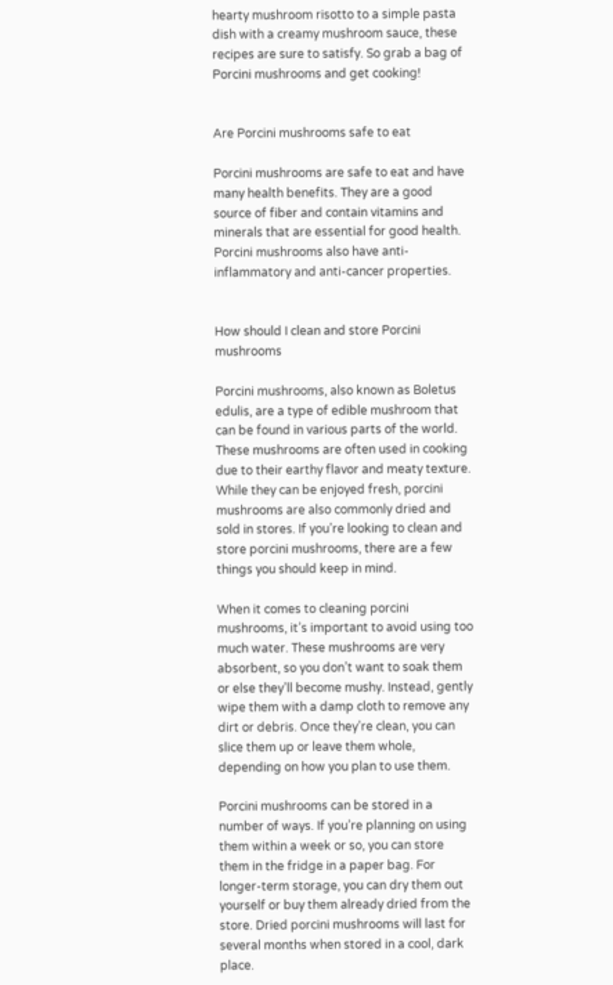hearty mushroom risotto to a simple pasta dish with a creamy mushroom sauce, these recipes are sure to satisfy. So grab a bag of Porcini mushrooms and get cooking!


Are Porcini mushrooms safe to eat

Porcini mushrooms are safe to eat and have many health benefits. They are a good source of fiber and contain vitamins and minerals that are essential for good health. Porcini mushrooms also have anti-inflammatory and anti-cancer properties.


How should I clean and store Porcini mushrooms

Porcini mushrooms, also known as Boletus edulis, are a type of edible mushroom that can be found in various parts of the world. These mushrooms are often used in cooking due to their earthy flavor and meaty texture. While they can be enjoyed fresh, porcini mushrooms are also commonly dried and sold in stores. If you’re looking to clean and store porcini mushrooms, there are a few things you should keep in mind.

When it comes to cleaning porcini mushrooms, it’s important to avoid using too much water. These mushrooms are very absorbent, so you don’t want to soak them or else they’ll become mushy. Instead, gently wipe them with a damp cloth to remove any dirt or debris. Once they’re clean, you can slice them up or leave them whole, depending on how you plan to use them.

Porcini mushrooms can be stored in a number of ways. If you’re planning on using them within a week or so, you can store them in the fridge in a paper bag. For longer-term storage, you can dry them out yourself or buy them already dried from the store. Dried porcini mushrooms will last for several months when stored in a cool, dark place.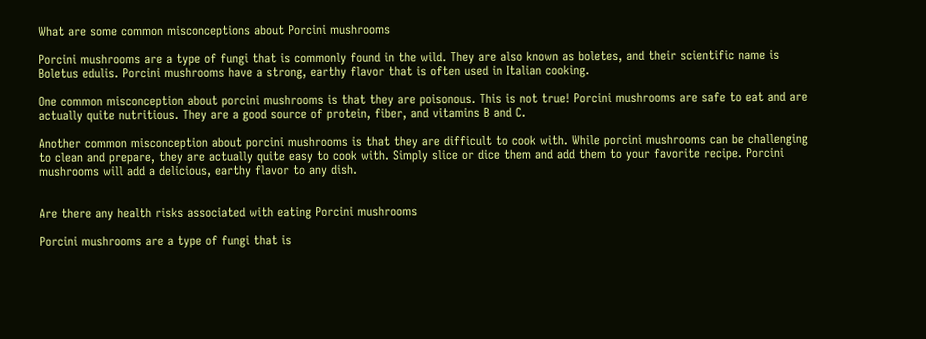What are some common misconceptions about Porcini mushrooms

Porcini mushrooms are a type of fungi that is commonly found in the wild. They are also known as boletes, and their scientific name is Boletus edulis. Porcini mushrooms have a strong, earthy flavor that is often used in Italian cooking.

One common misconception about porcini mushrooms is that they are poisonous. This is not true! Porcini mushrooms are safe to eat and are actually quite nutritious. They are a good source of protein, fiber, and vitamins B and C.

Another common misconception about porcini mushrooms is that they are difficult to cook with. While porcini mushrooms can be challenging to clean and prepare, they are actually quite easy to cook with. Simply slice or dice them and add them to your favorite recipe. Porcini mushrooms will add a delicious, earthy flavor to any dish.


Are there any health risks associated with eating Porcini mushrooms

Porcini mushrooms are a type of fungi that is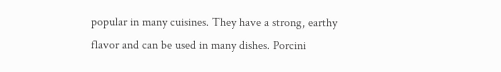popular in many cuisines. They have a strong, earthy flavor and can be used in many dishes. Porcini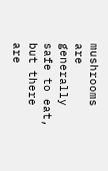mushrooms are generally safe to eat, but there are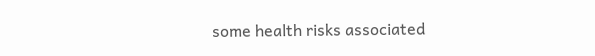some health risks associated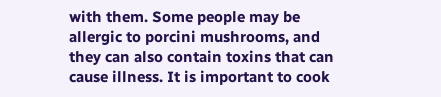with them. Some people may be allergic to porcini mushrooms, and they can also contain toxins that can cause illness. It is important to cook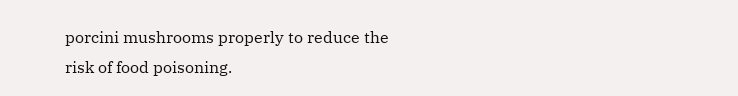porcini mushrooms properly to reduce the risk of food poisoning.